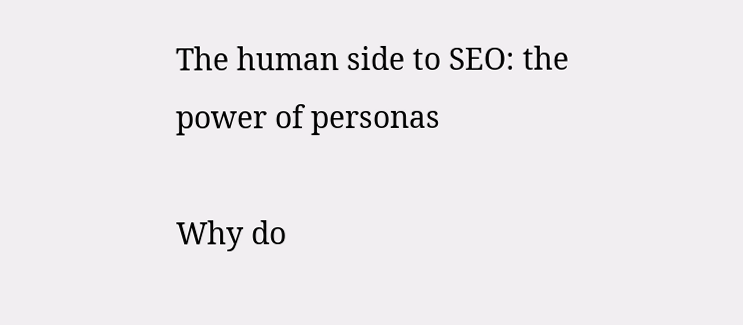The human side to SEO: the power of personas

Why do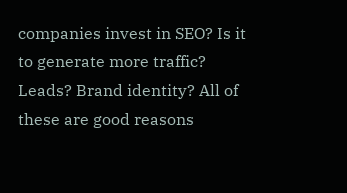companies invest in SEO? Is it to generate more traffic? Leads? Brand identity? All of these are good reasons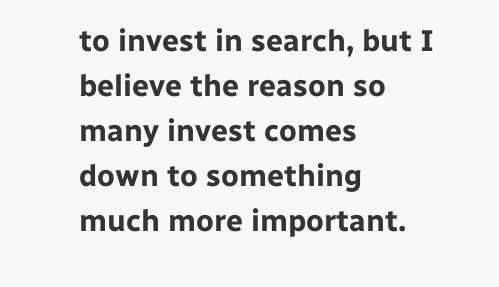to invest in search, but I believe the reason so many invest comes down to something much more important.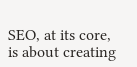SEO, at its core, is about creating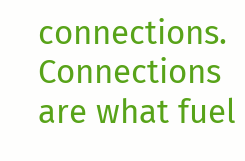connections. Connections are what fuel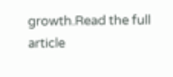growth.Read the full article